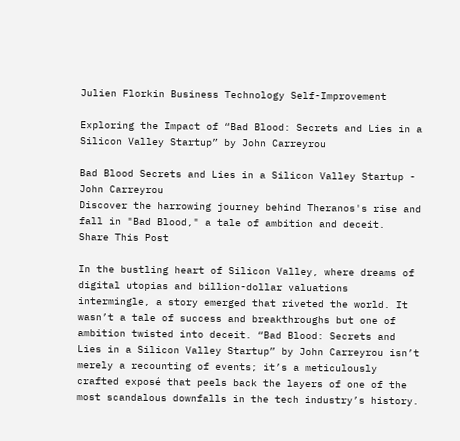Julien Florkin Business Technology Self-Improvement

Exploring the Impact of “Bad Blood: Secrets and Lies in a Silicon Valley Startup” by John Carreyrou

Bad Blood Secrets and Lies in a Silicon Valley Startup - John Carreyrou
Discover the harrowing journey behind Theranos's rise and fall in "Bad Blood," a tale of ambition and deceit.
Share This Post

In the bustling heart of Silicon Valley, where dreams of digital utopias and billion-dollar valuations intermingle, a story emerged that riveted the world. It wasn’t a tale of success and breakthroughs but one of ambition twisted into deceit. “Bad Blood: Secrets and Lies in a Silicon Valley Startup” by John Carreyrou isn’t merely a recounting of events; it’s a meticulously crafted exposé that peels back the layers of one of the most scandalous downfalls in the tech industry’s history.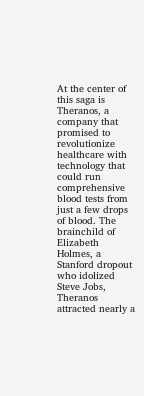At the center of this saga is Theranos, a company that promised to revolutionize healthcare with technology that could run comprehensive blood tests from just a few drops of blood. The brainchild of Elizabeth Holmes, a Stanford dropout who idolized Steve Jobs, Theranos attracted nearly a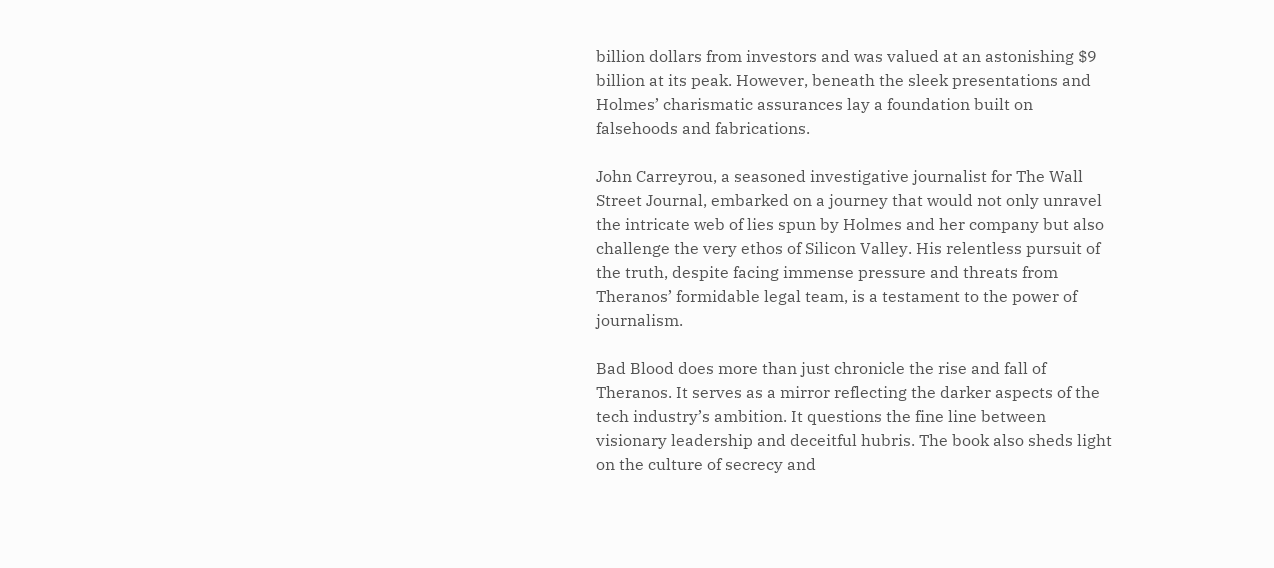billion dollars from investors and was valued at an astonishing $9 billion at its peak. However, beneath the sleek presentations and Holmes’ charismatic assurances lay a foundation built on falsehoods and fabrications.

John Carreyrou, a seasoned investigative journalist for The Wall Street Journal, embarked on a journey that would not only unravel the intricate web of lies spun by Holmes and her company but also challenge the very ethos of Silicon Valley. His relentless pursuit of the truth, despite facing immense pressure and threats from Theranos’ formidable legal team, is a testament to the power of journalism.

Bad Blood does more than just chronicle the rise and fall of Theranos. It serves as a mirror reflecting the darker aspects of the tech industry’s ambition. It questions the fine line between visionary leadership and deceitful hubris. The book also sheds light on the culture of secrecy and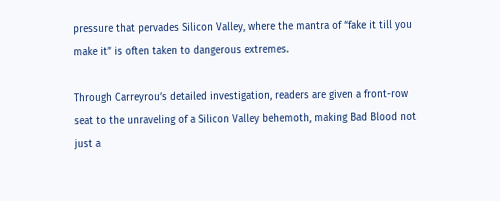pressure that pervades Silicon Valley, where the mantra of “fake it till you make it” is often taken to dangerous extremes.

Through Carreyrou’s detailed investigation, readers are given a front-row seat to the unraveling of a Silicon Valley behemoth, making Bad Blood not just a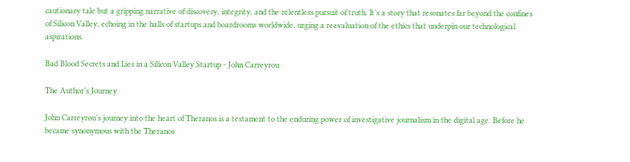cautionary tale but a gripping narrative of discovery, integrity, and the relentless pursuit of truth. It’s a story that resonates far beyond the confines of Silicon Valley, echoing in the halls of startups and boardrooms worldwide, urging a reevaluation of the ethics that underpin our technological aspirations.

Bad Blood Secrets and Lies in a Silicon Valley Startup - John Carreyrou

The Author’s Journey

John Carreyrou’s journey into the heart of Theranos is a testament to the enduring power of investigative journalism in the digital age. Before he became synonymous with the Theranos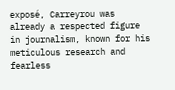exposé, Carreyrou was already a respected figure in journalism, known for his meticulous research and fearless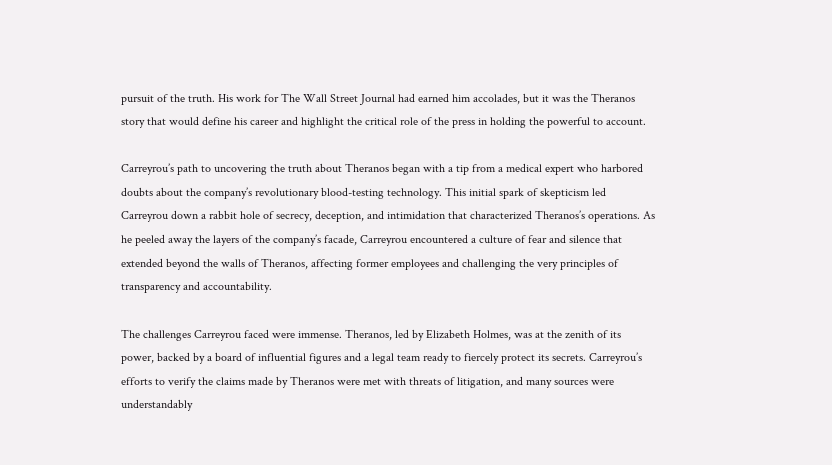pursuit of the truth. His work for The Wall Street Journal had earned him accolades, but it was the Theranos story that would define his career and highlight the critical role of the press in holding the powerful to account.

Carreyrou’s path to uncovering the truth about Theranos began with a tip from a medical expert who harbored doubts about the company’s revolutionary blood-testing technology. This initial spark of skepticism led Carreyrou down a rabbit hole of secrecy, deception, and intimidation that characterized Theranos’s operations. As he peeled away the layers of the company’s facade, Carreyrou encountered a culture of fear and silence that extended beyond the walls of Theranos, affecting former employees and challenging the very principles of transparency and accountability.

The challenges Carreyrou faced were immense. Theranos, led by Elizabeth Holmes, was at the zenith of its power, backed by a board of influential figures and a legal team ready to fiercely protect its secrets. Carreyrou’s efforts to verify the claims made by Theranos were met with threats of litigation, and many sources were understandably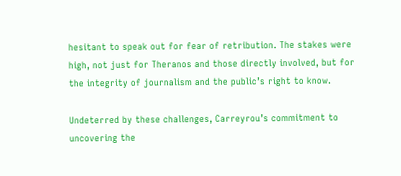hesitant to speak out for fear of retribution. The stakes were high, not just for Theranos and those directly involved, but for the integrity of journalism and the public’s right to know.

Undeterred by these challenges, Carreyrou’s commitment to uncovering the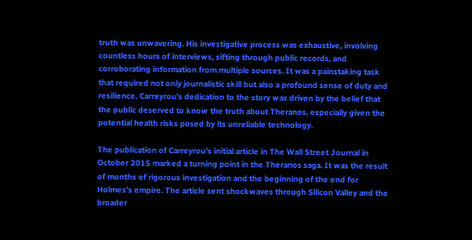truth was unwavering. His investigative process was exhaustive, involving countless hours of interviews, sifting through public records, and corroborating information from multiple sources. It was a painstaking task that required not only journalistic skill but also a profound sense of duty and resilience. Carreyrou’s dedication to the story was driven by the belief that the public deserved to know the truth about Theranos, especially given the potential health risks posed by its unreliable technology.

The publication of Carreyrou’s initial article in The Wall Street Journal in October 2015 marked a turning point in the Theranos saga. It was the result of months of rigorous investigation and the beginning of the end for Holmes’s empire. The article sent shockwaves through Silicon Valley and the broader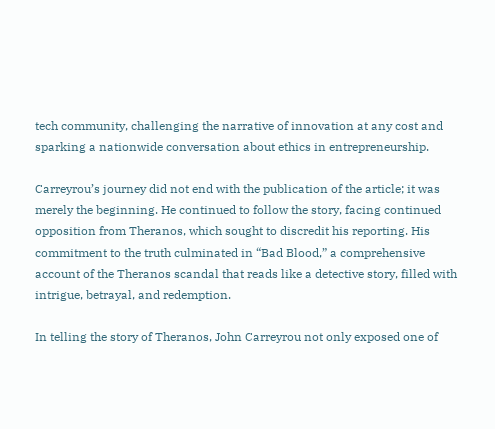tech community, challenging the narrative of innovation at any cost and sparking a nationwide conversation about ethics in entrepreneurship.

Carreyrou’s journey did not end with the publication of the article; it was merely the beginning. He continued to follow the story, facing continued opposition from Theranos, which sought to discredit his reporting. His commitment to the truth culminated in “Bad Blood,” a comprehensive account of the Theranos scandal that reads like a detective story, filled with intrigue, betrayal, and redemption.

In telling the story of Theranos, John Carreyrou not only exposed one of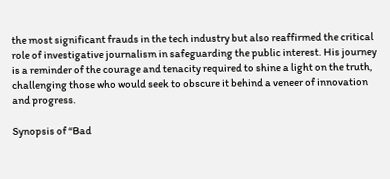the most significant frauds in the tech industry but also reaffirmed the critical role of investigative journalism in safeguarding the public interest. His journey is a reminder of the courage and tenacity required to shine a light on the truth, challenging those who would seek to obscure it behind a veneer of innovation and progress.

Synopsis of “Bad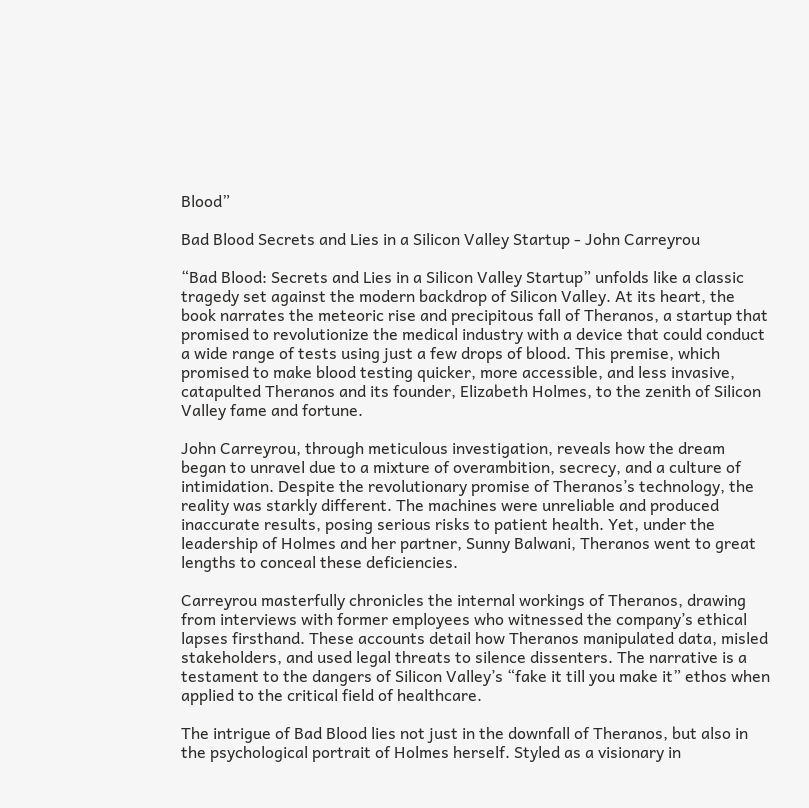Blood”

Bad Blood Secrets and Lies in a Silicon Valley Startup - John Carreyrou

“Bad Blood: Secrets and Lies in a Silicon Valley Startup” unfolds like a classic tragedy set against the modern backdrop of Silicon Valley. At its heart, the book narrates the meteoric rise and precipitous fall of Theranos, a startup that promised to revolutionize the medical industry with a device that could conduct a wide range of tests using just a few drops of blood. This premise, which promised to make blood testing quicker, more accessible, and less invasive, catapulted Theranos and its founder, Elizabeth Holmes, to the zenith of Silicon Valley fame and fortune.

John Carreyrou, through meticulous investigation, reveals how the dream began to unravel due to a mixture of overambition, secrecy, and a culture of intimidation. Despite the revolutionary promise of Theranos’s technology, the reality was starkly different. The machines were unreliable and produced inaccurate results, posing serious risks to patient health. Yet, under the leadership of Holmes and her partner, Sunny Balwani, Theranos went to great lengths to conceal these deficiencies.

Carreyrou masterfully chronicles the internal workings of Theranos, drawing from interviews with former employees who witnessed the company’s ethical lapses firsthand. These accounts detail how Theranos manipulated data, misled stakeholders, and used legal threats to silence dissenters. The narrative is a testament to the dangers of Silicon Valley’s “fake it till you make it” ethos when applied to the critical field of healthcare.

The intrigue of Bad Blood lies not just in the downfall of Theranos, but also in the psychological portrait of Holmes herself. Styled as a visionary in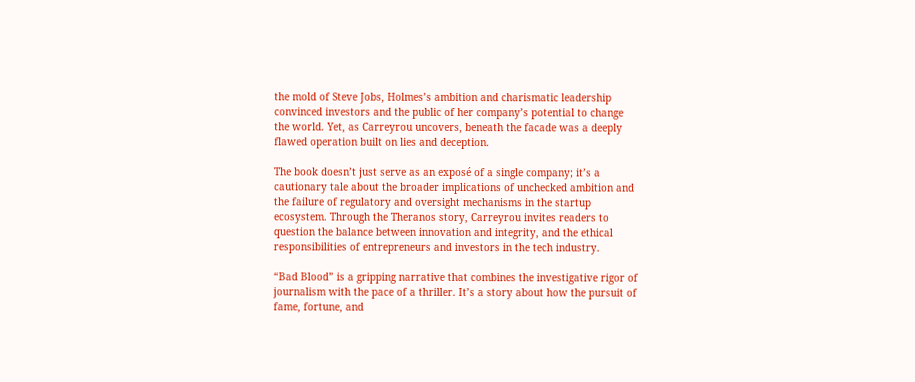the mold of Steve Jobs, Holmes’s ambition and charismatic leadership convinced investors and the public of her company’s potential to change the world. Yet, as Carreyrou uncovers, beneath the facade was a deeply flawed operation built on lies and deception.

The book doesn’t just serve as an exposé of a single company; it’s a cautionary tale about the broader implications of unchecked ambition and the failure of regulatory and oversight mechanisms in the startup ecosystem. Through the Theranos story, Carreyrou invites readers to question the balance between innovation and integrity, and the ethical responsibilities of entrepreneurs and investors in the tech industry.

“Bad Blood” is a gripping narrative that combines the investigative rigor of journalism with the pace of a thriller. It’s a story about how the pursuit of fame, fortune, and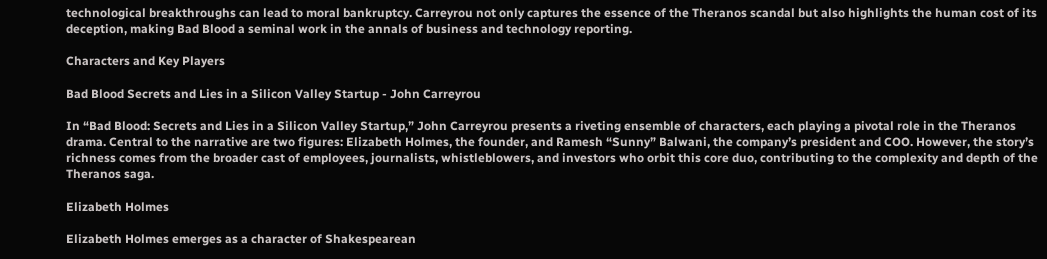technological breakthroughs can lead to moral bankruptcy. Carreyrou not only captures the essence of the Theranos scandal but also highlights the human cost of its deception, making Bad Blood a seminal work in the annals of business and technology reporting.

Characters and Key Players

Bad Blood Secrets and Lies in a Silicon Valley Startup - John Carreyrou

In “Bad Blood: Secrets and Lies in a Silicon Valley Startup,” John Carreyrou presents a riveting ensemble of characters, each playing a pivotal role in the Theranos drama. Central to the narrative are two figures: Elizabeth Holmes, the founder, and Ramesh “Sunny” Balwani, the company’s president and COO. However, the story’s richness comes from the broader cast of employees, journalists, whistleblowers, and investors who orbit this core duo, contributing to the complexity and depth of the Theranos saga.

Elizabeth Holmes

Elizabeth Holmes emerges as a character of Shakespearean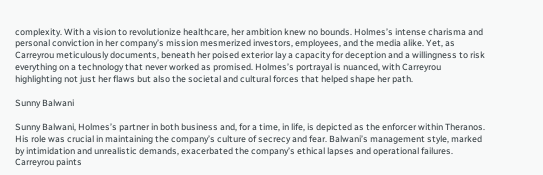complexity. With a vision to revolutionize healthcare, her ambition knew no bounds. Holmes’s intense charisma and personal conviction in her company’s mission mesmerized investors, employees, and the media alike. Yet, as Carreyrou meticulously documents, beneath her poised exterior lay a capacity for deception and a willingness to risk everything on a technology that never worked as promised. Holmes’s portrayal is nuanced, with Carreyrou highlighting not just her flaws but also the societal and cultural forces that helped shape her path.

Sunny Balwani

Sunny Balwani, Holmes’s partner in both business and, for a time, in life, is depicted as the enforcer within Theranos. His role was crucial in maintaining the company’s culture of secrecy and fear. Balwani’s management style, marked by intimidation and unrealistic demands, exacerbated the company’s ethical lapses and operational failures. Carreyrou paints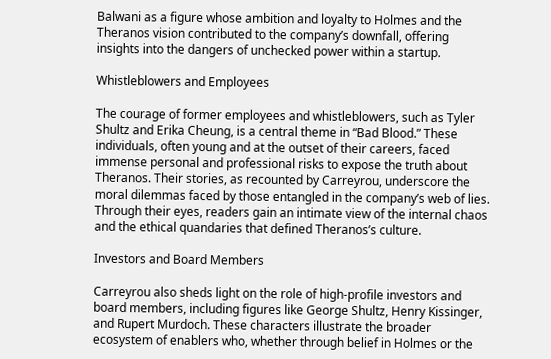Balwani as a figure whose ambition and loyalty to Holmes and the Theranos vision contributed to the company’s downfall, offering insights into the dangers of unchecked power within a startup.

Whistleblowers and Employees

The courage of former employees and whistleblowers, such as Tyler Shultz and Erika Cheung, is a central theme in “Bad Blood.” These individuals, often young and at the outset of their careers, faced immense personal and professional risks to expose the truth about Theranos. Their stories, as recounted by Carreyrou, underscore the moral dilemmas faced by those entangled in the company’s web of lies. Through their eyes, readers gain an intimate view of the internal chaos and the ethical quandaries that defined Theranos’s culture.

Investors and Board Members

Carreyrou also sheds light on the role of high-profile investors and board members, including figures like George Shultz, Henry Kissinger, and Rupert Murdoch. These characters illustrate the broader ecosystem of enablers who, whether through belief in Holmes or the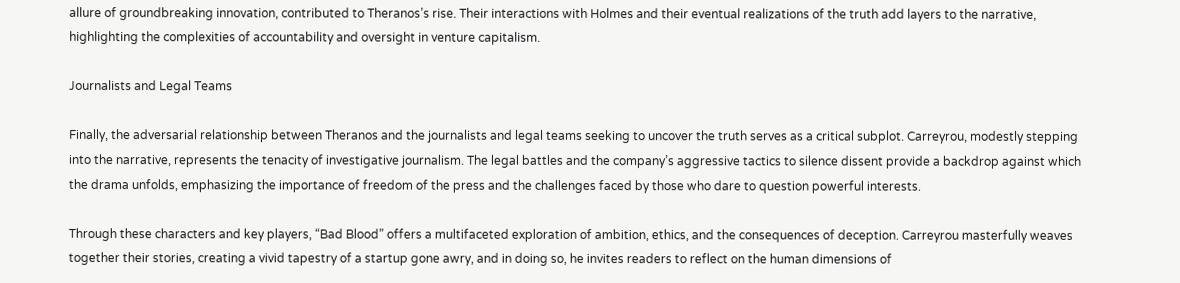allure of groundbreaking innovation, contributed to Theranos’s rise. Their interactions with Holmes and their eventual realizations of the truth add layers to the narrative, highlighting the complexities of accountability and oversight in venture capitalism.

Journalists and Legal Teams

Finally, the adversarial relationship between Theranos and the journalists and legal teams seeking to uncover the truth serves as a critical subplot. Carreyrou, modestly stepping into the narrative, represents the tenacity of investigative journalism. The legal battles and the company’s aggressive tactics to silence dissent provide a backdrop against which the drama unfolds, emphasizing the importance of freedom of the press and the challenges faced by those who dare to question powerful interests.

Through these characters and key players, “Bad Blood” offers a multifaceted exploration of ambition, ethics, and the consequences of deception. Carreyrou masterfully weaves together their stories, creating a vivid tapestry of a startup gone awry, and in doing so, he invites readers to reflect on the human dimensions of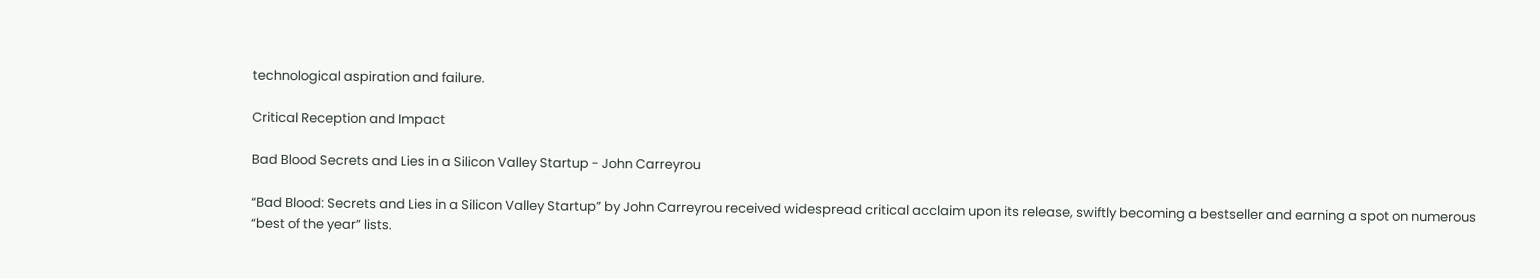technological aspiration and failure.

Critical Reception and Impact

Bad Blood Secrets and Lies in a Silicon Valley Startup - John Carreyrou

“Bad Blood: Secrets and Lies in a Silicon Valley Startup” by John Carreyrou received widespread critical acclaim upon its release, swiftly becoming a bestseller and earning a spot on numerous “best of the year” lists.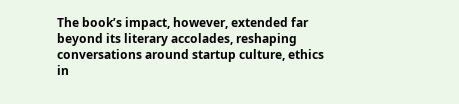The book’s impact, however, extended far beyond its literary accolades, reshaping conversations around startup culture, ethics in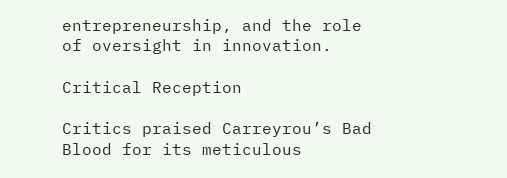entrepreneurship, and the role of oversight in innovation.

Critical Reception

Critics praised Carreyrou’s Bad Blood for its meticulous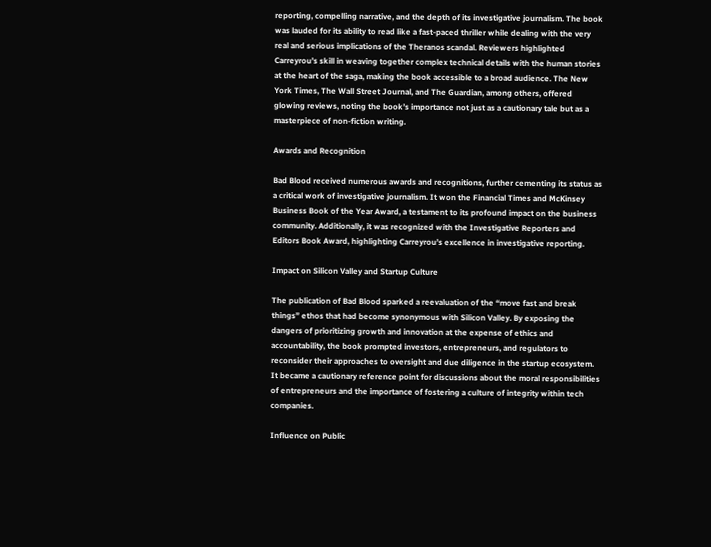reporting, compelling narrative, and the depth of its investigative journalism. The book was lauded for its ability to read like a fast-paced thriller while dealing with the very real and serious implications of the Theranos scandal. Reviewers highlighted Carreyrou’s skill in weaving together complex technical details with the human stories at the heart of the saga, making the book accessible to a broad audience. The New York Times, The Wall Street Journal, and The Guardian, among others, offered glowing reviews, noting the book’s importance not just as a cautionary tale but as a masterpiece of non-fiction writing.

Awards and Recognition

Bad Blood received numerous awards and recognitions, further cementing its status as a critical work of investigative journalism. It won the Financial Times and McKinsey Business Book of the Year Award, a testament to its profound impact on the business community. Additionally, it was recognized with the Investigative Reporters and Editors Book Award, highlighting Carreyrou’s excellence in investigative reporting.

Impact on Silicon Valley and Startup Culture

The publication of Bad Blood sparked a reevaluation of the “move fast and break things” ethos that had become synonymous with Silicon Valley. By exposing the dangers of prioritizing growth and innovation at the expense of ethics and accountability, the book prompted investors, entrepreneurs, and regulators to reconsider their approaches to oversight and due diligence in the startup ecosystem. It became a cautionary reference point for discussions about the moral responsibilities of entrepreneurs and the importance of fostering a culture of integrity within tech companies.

Influence on Public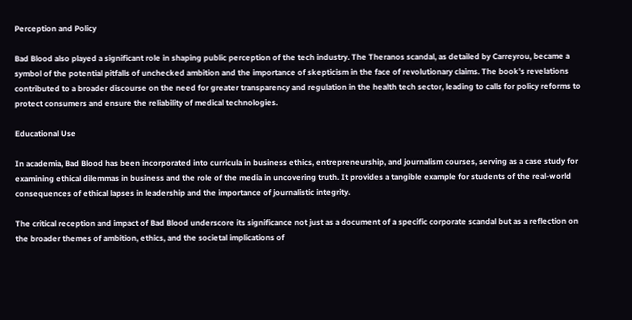Perception and Policy

Bad Blood also played a significant role in shaping public perception of the tech industry. The Theranos scandal, as detailed by Carreyrou, became a symbol of the potential pitfalls of unchecked ambition and the importance of skepticism in the face of revolutionary claims. The book’s revelations contributed to a broader discourse on the need for greater transparency and regulation in the health tech sector, leading to calls for policy reforms to protect consumers and ensure the reliability of medical technologies.

Educational Use

In academia, Bad Blood has been incorporated into curricula in business ethics, entrepreneurship, and journalism courses, serving as a case study for examining ethical dilemmas in business and the role of the media in uncovering truth. It provides a tangible example for students of the real-world consequences of ethical lapses in leadership and the importance of journalistic integrity.

The critical reception and impact of Bad Blood underscore its significance not just as a document of a specific corporate scandal but as a reflection on the broader themes of ambition, ethics, and the societal implications of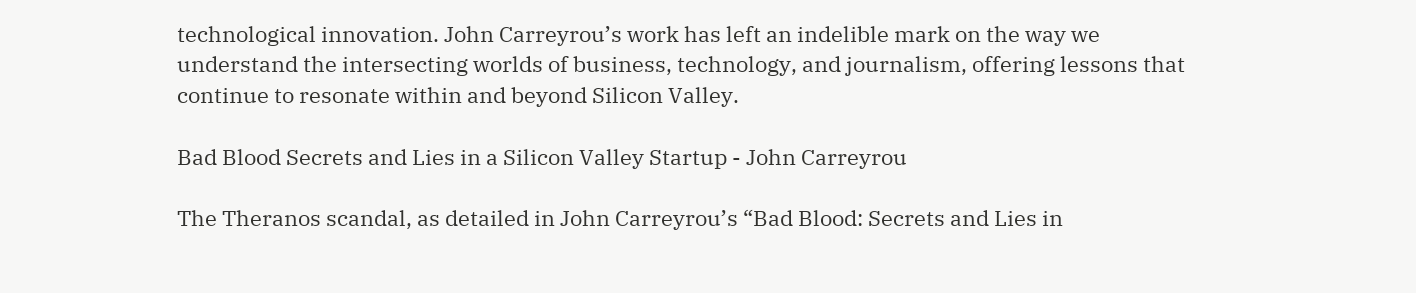technological innovation. John Carreyrou’s work has left an indelible mark on the way we understand the intersecting worlds of business, technology, and journalism, offering lessons that continue to resonate within and beyond Silicon Valley.

Bad Blood Secrets and Lies in a Silicon Valley Startup - John Carreyrou

The Theranos scandal, as detailed in John Carreyrou’s “Bad Blood: Secrets and Lies in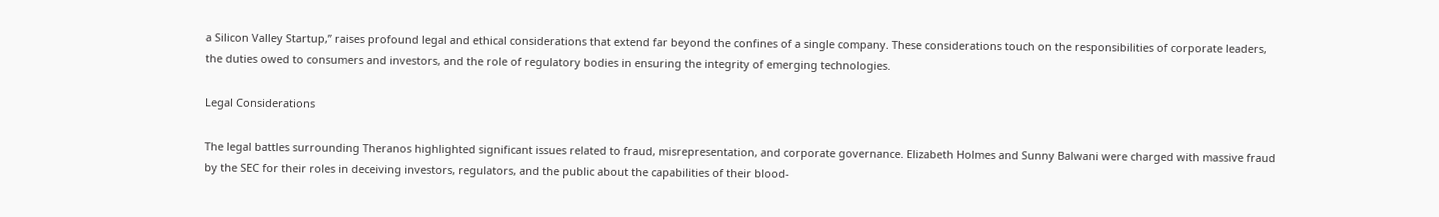a Silicon Valley Startup,” raises profound legal and ethical considerations that extend far beyond the confines of a single company. These considerations touch on the responsibilities of corporate leaders, the duties owed to consumers and investors, and the role of regulatory bodies in ensuring the integrity of emerging technologies.

Legal Considerations

The legal battles surrounding Theranos highlighted significant issues related to fraud, misrepresentation, and corporate governance. Elizabeth Holmes and Sunny Balwani were charged with massive fraud by the SEC for their roles in deceiving investors, regulators, and the public about the capabilities of their blood-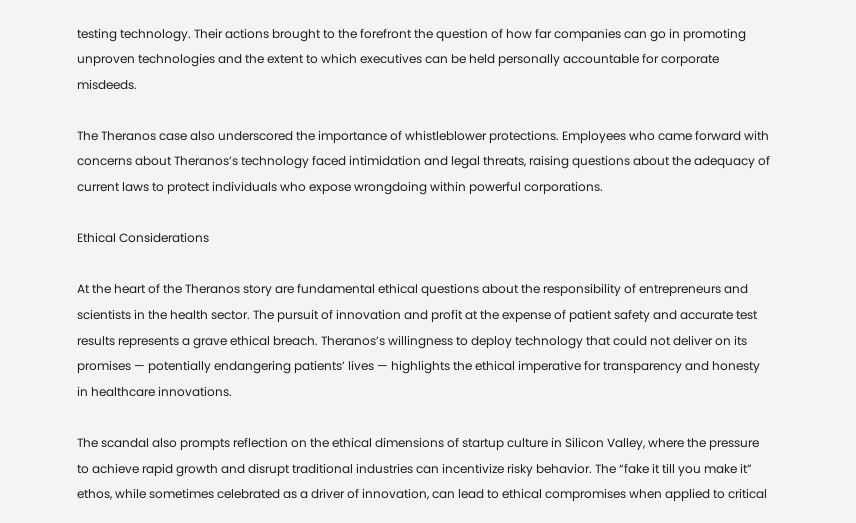testing technology. Their actions brought to the forefront the question of how far companies can go in promoting unproven technologies and the extent to which executives can be held personally accountable for corporate misdeeds.

The Theranos case also underscored the importance of whistleblower protections. Employees who came forward with concerns about Theranos’s technology faced intimidation and legal threats, raising questions about the adequacy of current laws to protect individuals who expose wrongdoing within powerful corporations.

Ethical Considerations

At the heart of the Theranos story are fundamental ethical questions about the responsibility of entrepreneurs and scientists in the health sector. The pursuit of innovation and profit at the expense of patient safety and accurate test results represents a grave ethical breach. Theranos’s willingness to deploy technology that could not deliver on its promises — potentially endangering patients’ lives — highlights the ethical imperative for transparency and honesty in healthcare innovations.

The scandal also prompts reflection on the ethical dimensions of startup culture in Silicon Valley, where the pressure to achieve rapid growth and disrupt traditional industries can incentivize risky behavior. The “fake it till you make it” ethos, while sometimes celebrated as a driver of innovation, can lead to ethical compromises when applied to critical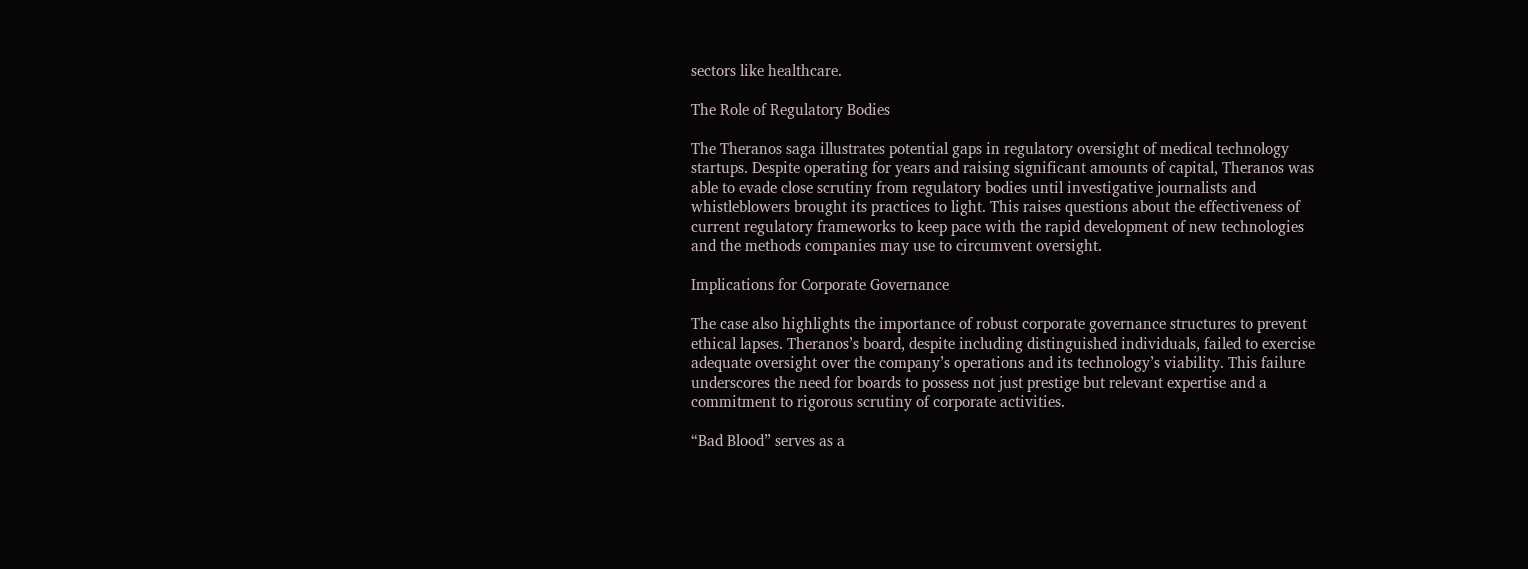sectors like healthcare.

The Role of Regulatory Bodies

The Theranos saga illustrates potential gaps in regulatory oversight of medical technology startups. Despite operating for years and raising significant amounts of capital, Theranos was able to evade close scrutiny from regulatory bodies until investigative journalists and whistleblowers brought its practices to light. This raises questions about the effectiveness of current regulatory frameworks to keep pace with the rapid development of new technologies and the methods companies may use to circumvent oversight.

Implications for Corporate Governance

The case also highlights the importance of robust corporate governance structures to prevent ethical lapses. Theranos’s board, despite including distinguished individuals, failed to exercise adequate oversight over the company’s operations and its technology’s viability. This failure underscores the need for boards to possess not just prestige but relevant expertise and a commitment to rigorous scrutiny of corporate activities.

“Bad Blood” serves as a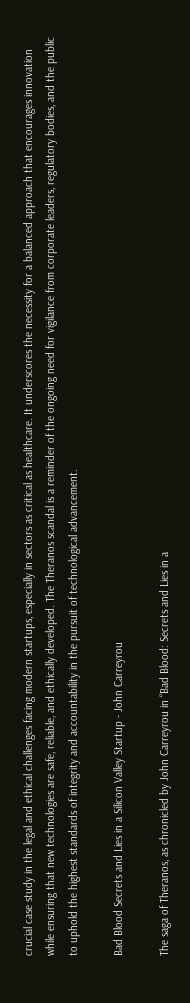crucial case study in the legal and ethical challenges facing modern startups, especially in sectors as critical as healthcare. It underscores the necessity for a balanced approach that encourages innovation while ensuring that new technologies are safe, reliable, and ethically developed. The Theranos scandal is a reminder of the ongoing need for vigilance from corporate leaders, regulatory bodies, and the public to uphold the highest standards of integrity and accountability in the pursuit of technological advancement.

Bad Blood Secrets and Lies in a Silicon Valley Startup - John Carreyrou

The saga of Theranos, as chronicled by John Carreyrou in “Bad Blood: Secrets and Lies in a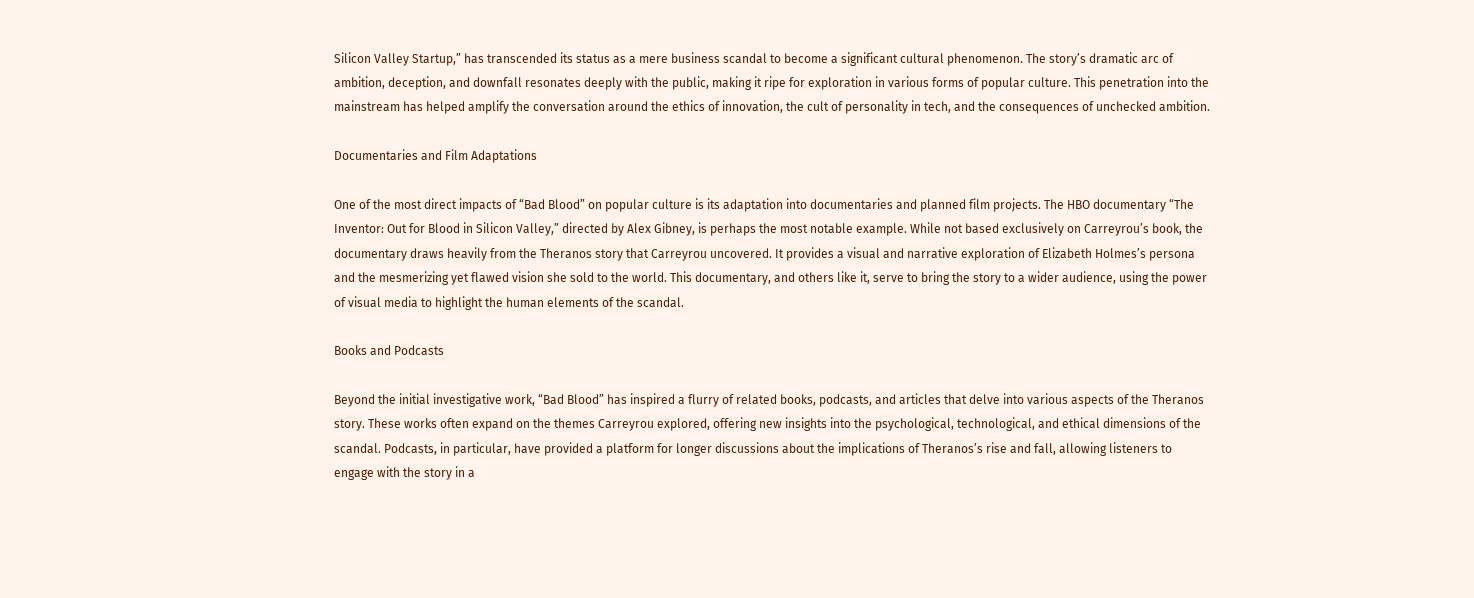Silicon Valley Startup,” has transcended its status as a mere business scandal to become a significant cultural phenomenon. The story’s dramatic arc of ambition, deception, and downfall resonates deeply with the public, making it ripe for exploration in various forms of popular culture. This penetration into the mainstream has helped amplify the conversation around the ethics of innovation, the cult of personality in tech, and the consequences of unchecked ambition.

Documentaries and Film Adaptations

One of the most direct impacts of “Bad Blood” on popular culture is its adaptation into documentaries and planned film projects. The HBO documentary “The Inventor: Out for Blood in Silicon Valley,” directed by Alex Gibney, is perhaps the most notable example. While not based exclusively on Carreyrou’s book, the documentary draws heavily from the Theranos story that Carreyrou uncovered. It provides a visual and narrative exploration of Elizabeth Holmes’s persona and the mesmerizing yet flawed vision she sold to the world. This documentary, and others like it, serve to bring the story to a wider audience, using the power of visual media to highlight the human elements of the scandal.

Books and Podcasts

Beyond the initial investigative work, “Bad Blood” has inspired a flurry of related books, podcasts, and articles that delve into various aspects of the Theranos story. These works often expand on the themes Carreyrou explored, offering new insights into the psychological, technological, and ethical dimensions of the scandal. Podcasts, in particular, have provided a platform for longer discussions about the implications of Theranos’s rise and fall, allowing listeners to engage with the story in a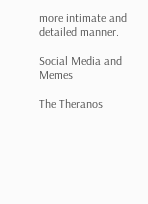more intimate and detailed manner.

Social Media and Memes

The Theranos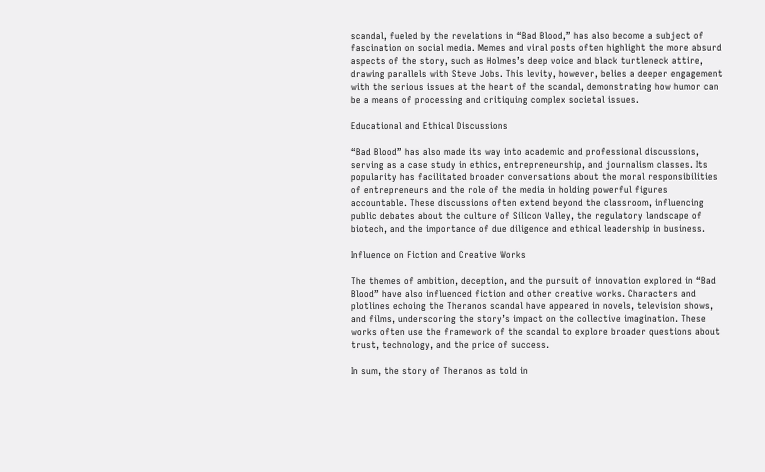scandal, fueled by the revelations in “Bad Blood,” has also become a subject of fascination on social media. Memes and viral posts often highlight the more absurd aspects of the story, such as Holmes’s deep voice and black turtleneck attire, drawing parallels with Steve Jobs. This levity, however, belies a deeper engagement with the serious issues at the heart of the scandal, demonstrating how humor can be a means of processing and critiquing complex societal issues.

Educational and Ethical Discussions

“Bad Blood” has also made its way into academic and professional discussions, serving as a case study in ethics, entrepreneurship, and journalism classes. Its popularity has facilitated broader conversations about the moral responsibilities of entrepreneurs and the role of the media in holding powerful figures accountable. These discussions often extend beyond the classroom, influencing public debates about the culture of Silicon Valley, the regulatory landscape of biotech, and the importance of due diligence and ethical leadership in business.

Influence on Fiction and Creative Works

The themes of ambition, deception, and the pursuit of innovation explored in “Bad Blood” have also influenced fiction and other creative works. Characters and plotlines echoing the Theranos scandal have appeared in novels, television shows, and films, underscoring the story’s impact on the collective imagination. These works often use the framework of the scandal to explore broader questions about trust, technology, and the price of success.

In sum, the story of Theranos as told in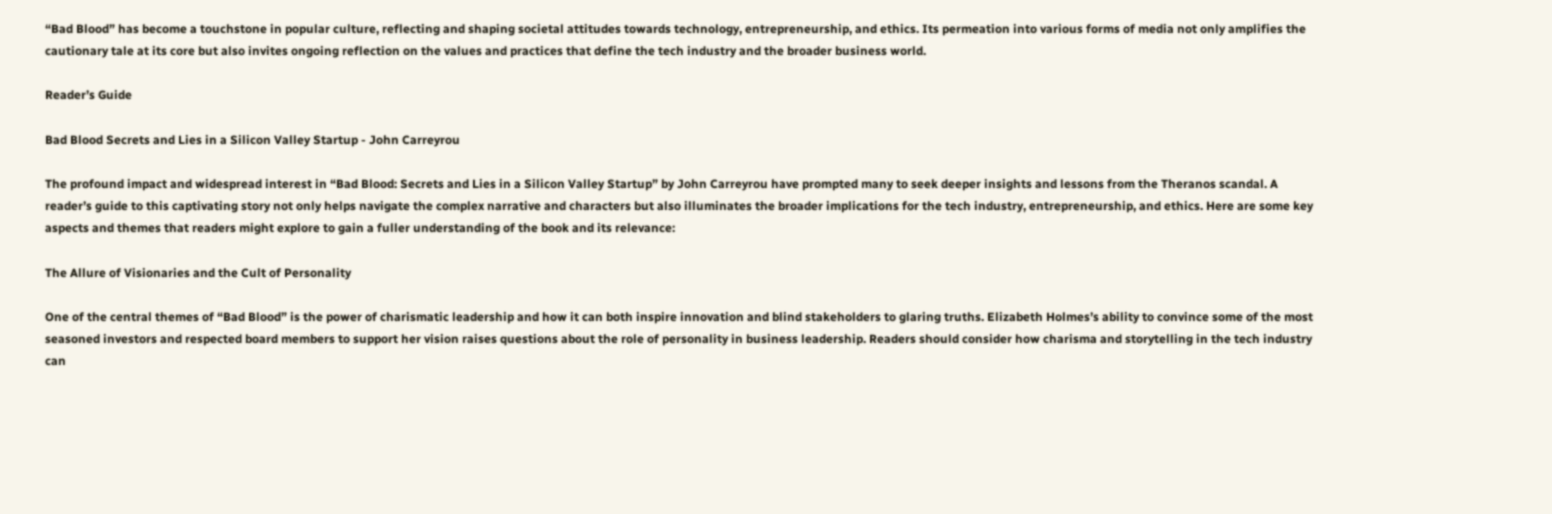“Bad Blood” has become a touchstone in popular culture, reflecting and shaping societal attitudes towards technology, entrepreneurship, and ethics. Its permeation into various forms of media not only amplifies the cautionary tale at its core but also invites ongoing reflection on the values and practices that define the tech industry and the broader business world.

Reader’s Guide

Bad Blood Secrets and Lies in a Silicon Valley Startup - John Carreyrou

The profound impact and widespread interest in “Bad Blood: Secrets and Lies in a Silicon Valley Startup” by John Carreyrou have prompted many to seek deeper insights and lessons from the Theranos scandal. A reader’s guide to this captivating story not only helps navigate the complex narrative and characters but also illuminates the broader implications for the tech industry, entrepreneurship, and ethics. Here are some key aspects and themes that readers might explore to gain a fuller understanding of the book and its relevance:

The Allure of Visionaries and the Cult of Personality

One of the central themes of “Bad Blood” is the power of charismatic leadership and how it can both inspire innovation and blind stakeholders to glaring truths. Elizabeth Holmes’s ability to convince some of the most seasoned investors and respected board members to support her vision raises questions about the role of personality in business leadership. Readers should consider how charisma and storytelling in the tech industry can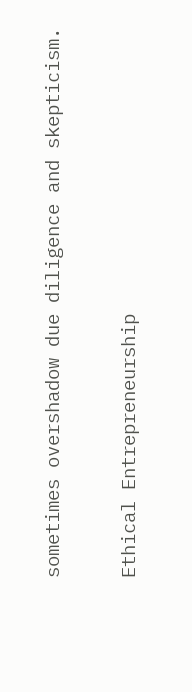sometimes overshadow due diligence and skepticism.

Ethical Entrepreneurship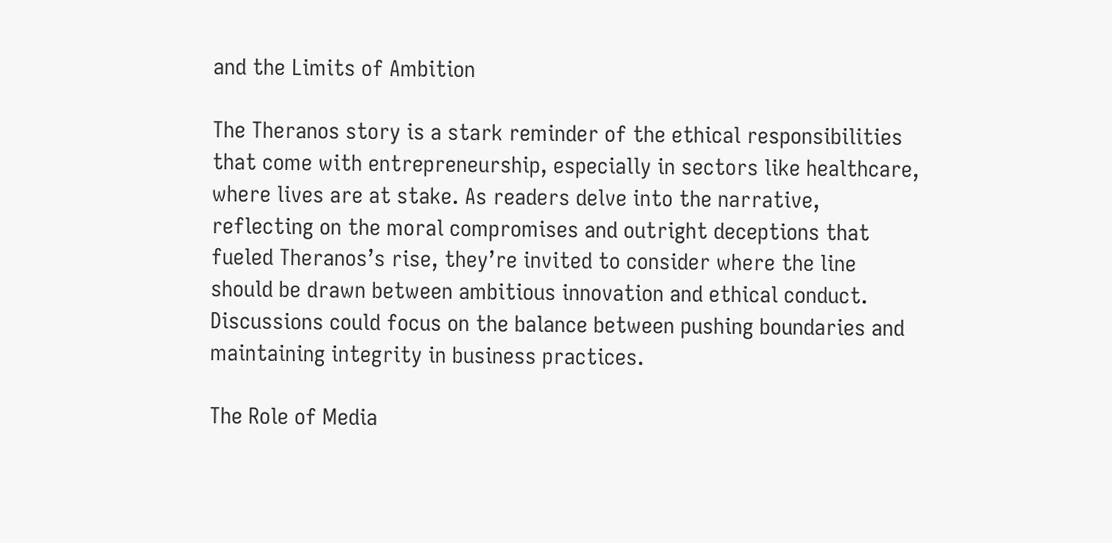and the Limits of Ambition

The Theranos story is a stark reminder of the ethical responsibilities that come with entrepreneurship, especially in sectors like healthcare, where lives are at stake. As readers delve into the narrative, reflecting on the moral compromises and outright deceptions that fueled Theranos’s rise, they’re invited to consider where the line should be drawn between ambitious innovation and ethical conduct. Discussions could focus on the balance between pushing boundaries and maintaining integrity in business practices.

The Role of Media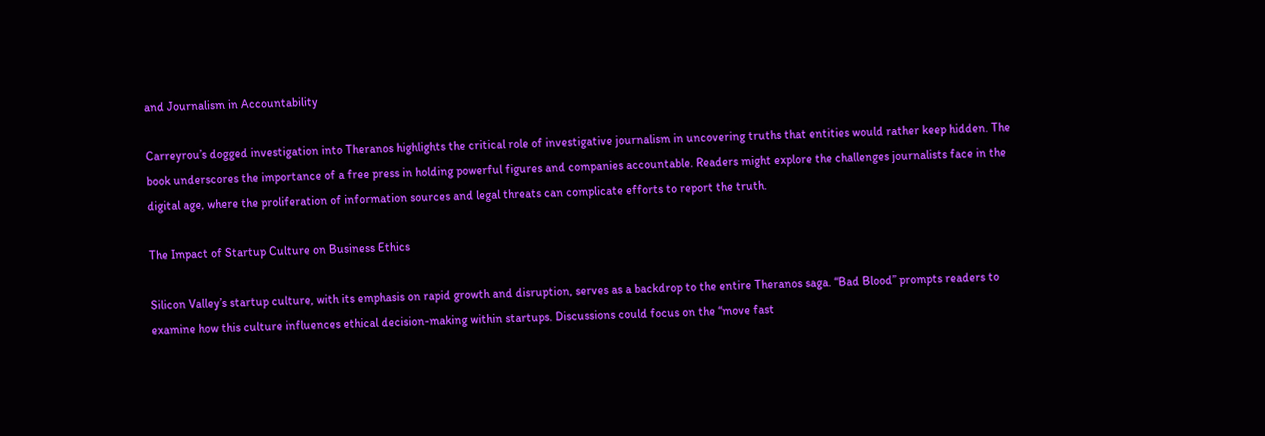and Journalism in Accountability

Carreyrou’s dogged investigation into Theranos highlights the critical role of investigative journalism in uncovering truths that entities would rather keep hidden. The book underscores the importance of a free press in holding powerful figures and companies accountable. Readers might explore the challenges journalists face in the digital age, where the proliferation of information sources and legal threats can complicate efforts to report the truth.

The Impact of Startup Culture on Business Ethics

Silicon Valley’s startup culture, with its emphasis on rapid growth and disruption, serves as a backdrop to the entire Theranos saga. “Bad Blood” prompts readers to examine how this culture influences ethical decision-making within startups. Discussions could focus on the “move fast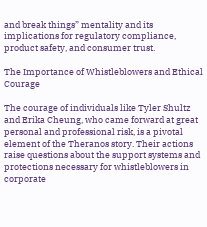and break things” mentality and its implications for regulatory compliance, product safety, and consumer trust.

The Importance of Whistleblowers and Ethical Courage

The courage of individuals like Tyler Shultz and Erika Cheung, who came forward at great personal and professional risk, is a pivotal element of the Theranos story. Their actions raise questions about the support systems and protections necessary for whistleblowers in corporate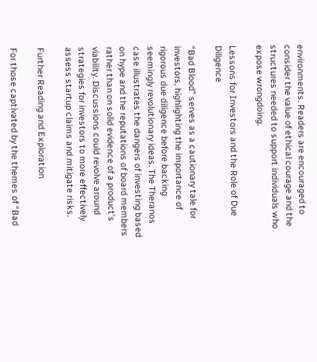environments. Readers are encouraged to consider the value of ethical courage and the structures needed to support individuals who expose wrongdoing.

Lessons for Investors and the Role of Due Diligence

“Bad Blood” serves as a cautionary tale for investors, highlighting the importance of rigorous due diligence before backing seemingly revolutionary ideas. The Theranos case illustrates the dangers of investing based on hype and the reputations of board members rather than on solid evidence of a product’s viability. Discussions could revolve around strategies for investors to more effectively assess startup claims and mitigate risks.

Further Reading and Exploration

For those captivated by the themes of “Bad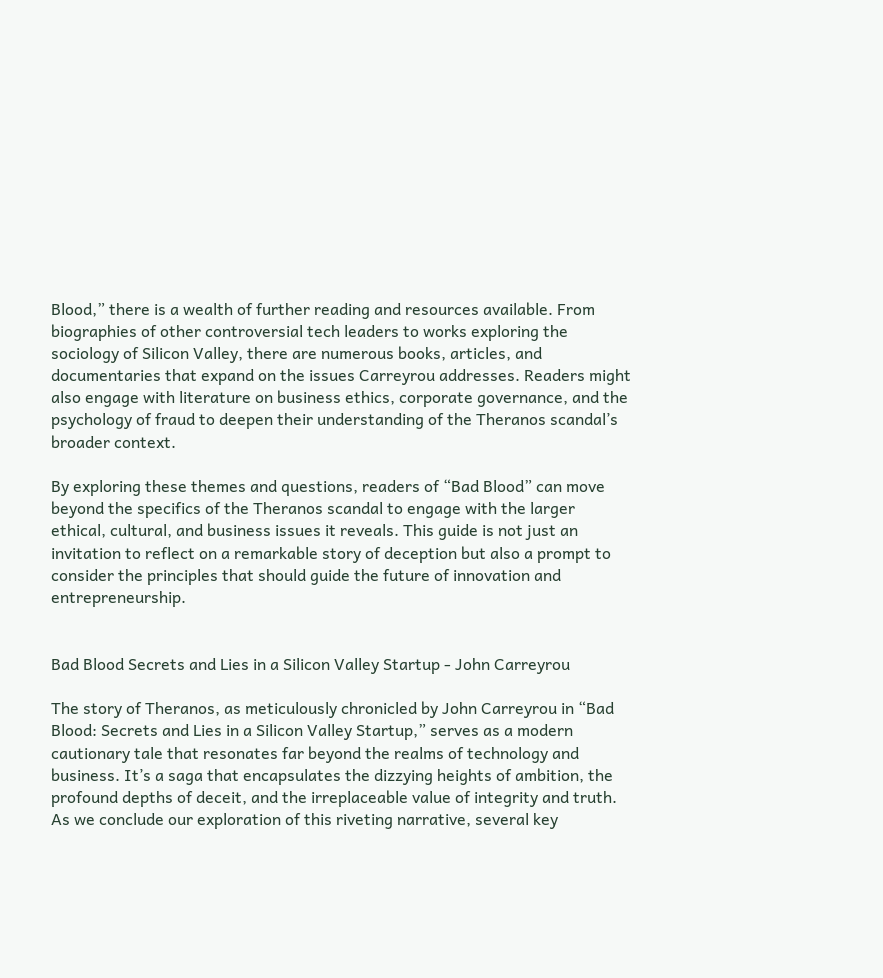Blood,” there is a wealth of further reading and resources available. From biographies of other controversial tech leaders to works exploring the sociology of Silicon Valley, there are numerous books, articles, and documentaries that expand on the issues Carreyrou addresses. Readers might also engage with literature on business ethics, corporate governance, and the psychology of fraud to deepen their understanding of the Theranos scandal’s broader context.

By exploring these themes and questions, readers of “Bad Blood” can move beyond the specifics of the Theranos scandal to engage with the larger ethical, cultural, and business issues it reveals. This guide is not just an invitation to reflect on a remarkable story of deception but also a prompt to consider the principles that should guide the future of innovation and entrepreneurship.


Bad Blood Secrets and Lies in a Silicon Valley Startup - John Carreyrou

The story of Theranos, as meticulously chronicled by John Carreyrou in “Bad Blood: Secrets and Lies in a Silicon Valley Startup,” serves as a modern cautionary tale that resonates far beyond the realms of technology and business. It’s a saga that encapsulates the dizzying heights of ambition, the profound depths of deceit, and the irreplaceable value of integrity and truth. As we conclude our exploration of this riveting narrative, several key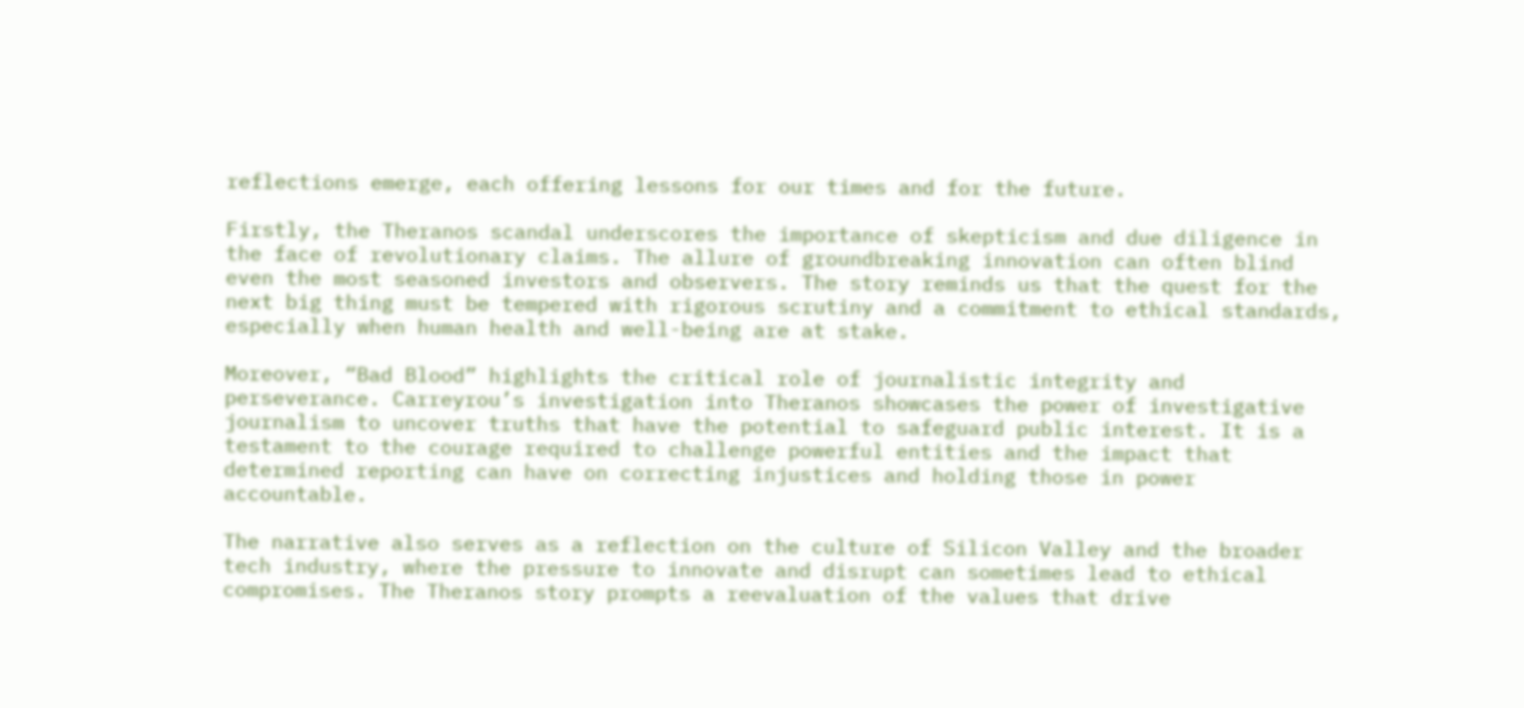reflections emerge, each offering lessons for our times and for the future.

Firstly, the Theranos scandal underscores the importance of skepticism and due diligence in the face of revolutionary claims. The allure of groundbreaking innovation can often blind even the most seasoned investors and observers. The story reminds us that the quest for the next big thing must be tempered with rigorous scrutiny and a commitment to ethical standards, especially when human health and well-being are at stake.

Moreover, “Bad Blood” highlights the critical role of journalistic integrity and perseverance. Carreyrou’s investigation into Theranos showcases the power of investigative journalism to uncover truths that have the potential to safeguard public interest. It is a testament to the courage required to challenge powerful entities and the impact that determined reporting can have on correcting injustices and holding those in power accountable.

The narrative also serves as a reflection on the culture of Silicon Valley and the broader tech industry, where the pressure to innovate and disrupt can sometimes lead to ethical compromises. The Theranos story prompts a reevaluation of the values that drive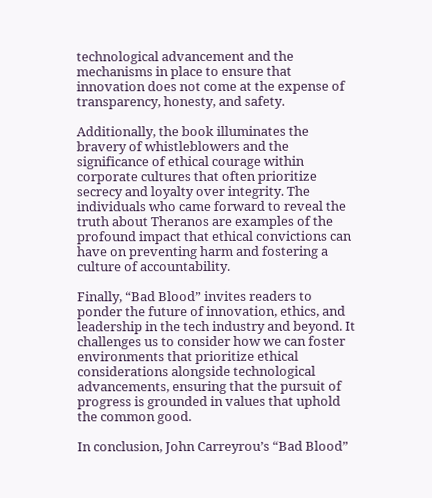technological advancement and the mechanisms in place to ensure that innovation does not come at the expense of transparency, honesty, and safety.

Additionally, the book illuminates the bravery of whistleblowers and the significance of ethical courage within corporate cultures that often prioritize secrecy and loyalty over integrity. The individuals who came forward to reveal the truth about Theranos are examples of the profound impact that ethical convictions can have on preventing harm and fostering a culture of accountability.

Finally, “Bad Blood” invites readers to ponder the future of innovation, ethics, and leadership in the tech industry and beyond. It challenges us to consider how we can foster environments that prioritize ethical considerations alongside technological advancements, ensuring that the pursuit of progress is grounded in values that uphold the common good.

In conclusion, John Carreyrou’s “Bad Blood”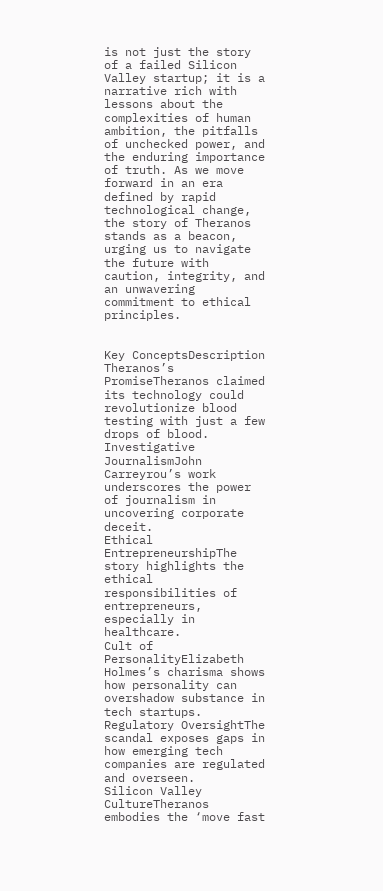is not just the story of a failed Silicon Valley startup; it is a narrative rich with lessons about the complexities of human ambition, the pitfalls of unchecked power, and the enduring importance of truth. As we move forward in an era defined by rapid technological change, the story of Theranos stands as a beacon, urging us to navigate the future with caution, integrity, and an unwavering commitment to ethical principles.


Key ConceptsDescription
Theranos’s PromiseTheranos claimed its technology could revolutionize blood testing with just a few drops of blood.
Investigative JournalismJohn Carreyrou’s work underscores the power of journalism in uncovering corporate deceit.
Ethical EntrepreneurshipThe story highlights the ethical responsibilities of entrepreneurs, especially in healthcare.
Cult of PersonalityElizabeth Holmes’s charisma shows how personality can overshadow substance in tech startups.
Regulatory OversightThe scandal exposes gaps in how emerging tech companies are regulated and overseen.
Silicon Valley CultureTheranos embodies the ‘move fast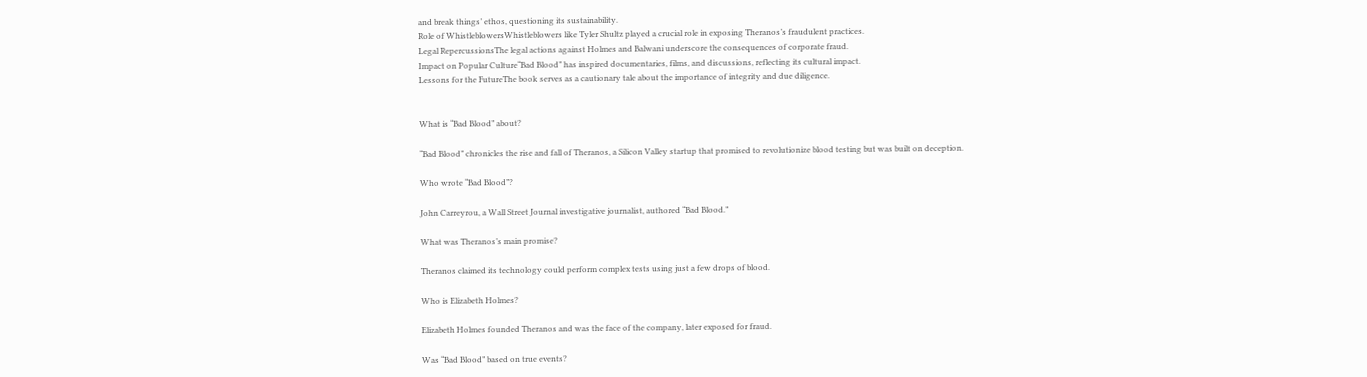and break things’ ethos, questioning its sustainability.
Role of WhistleblowersWhistleblowers like Tyler Shultz played a crucial role in exposing Theranos’s fraudulent practices.
Legal RepercussionsThe legal actions against Holmes and Balwani underscore the consequences of corporate fraud.
Impact on Popular Culture“Bad Blood” has inspired documentaries, films, and discussions, reflecting its cultural impact.
Lessons for the FutureThe book serves as a cautionary tale about the importance of integrity and due diligence.


What is “Bad Blood” about?

“Bad Blood” chronicles the rise and fall of Theranos, a Silicon Valley startup that promised to revolutionize blood testing but was built on deception.

Who wrote “Bad Blood”?

John Carreyrou, a Wall Street Journal investigative journalist, authored “Bad Blood.”

What was Theranos’s main promise?

Theranos claimed its technology could perform complex tests using just a few drops of blood.

Who is Elizabeth Holmes?

Elizabeth Holmes founded Theranos and was the face of the company, later exposed for fraud.

Was “Bad Blood” based on true events?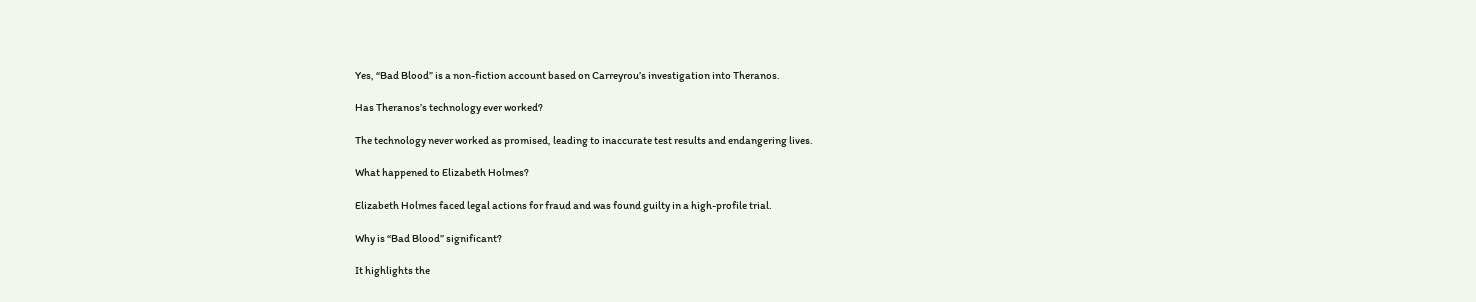Yes, “Bad Blood” is a non-fiction account based on Carreyrou’s investigation into Theranos.

Has Theranos’s technology ever worked?

The technology never worked as promised, leading to inaccurate test results and endangering lives.

What happened to Elizabeth Holmes?

Elizabeth Holmes faced legal actions for fraud and was found guilty in a high-profile trial.

Why is “Bad Blood” significant?

It highlights the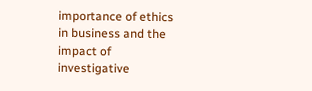importance of ethics in business and the impact of investigative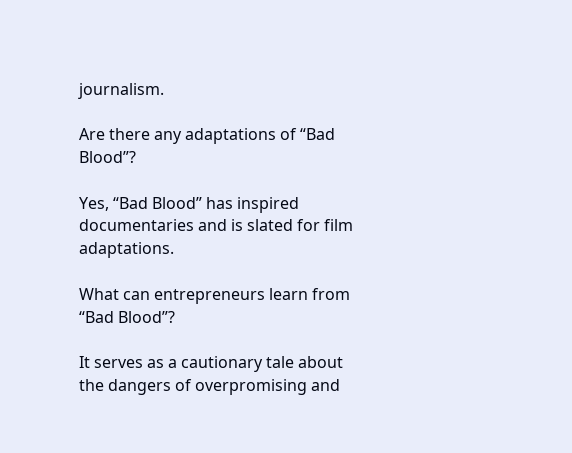journalism.

Are there any adaptations of “Bad Blood”?

Yes, “Bad Blood” has inspired documentaries and is slated for film adaptations.

What can entrepreneurs learn from “Bad Blood”?

It serves as a cautionary tale about the dangers of overpromising and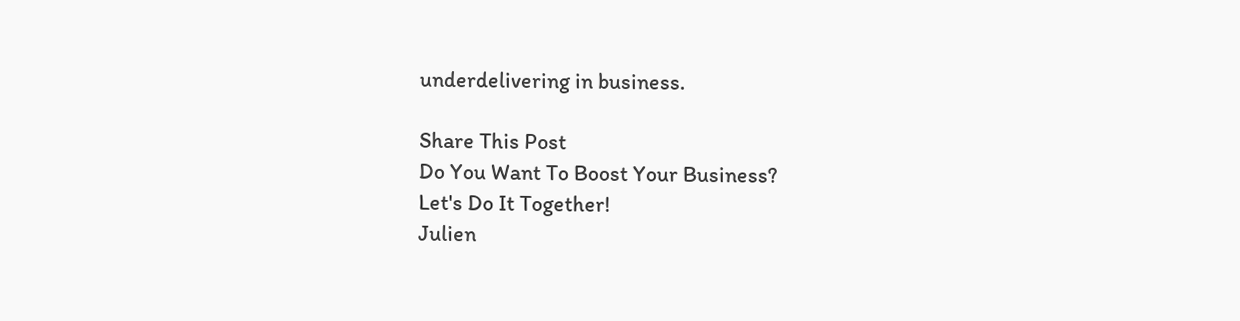underdelivering in business.

Share This Post
Do You Want To Boost Your Business?
Let's Do It Together!
Julien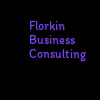Florkin Business Consulting